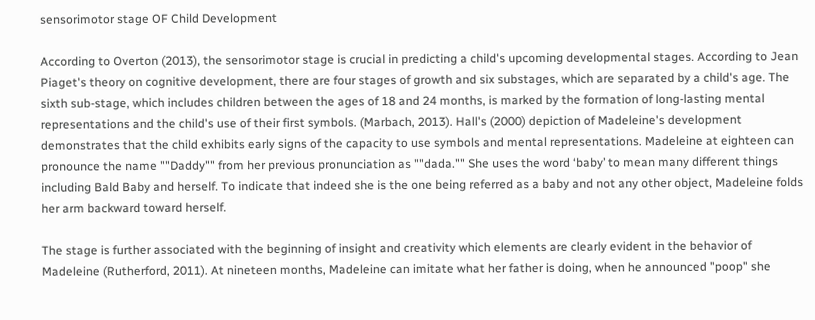sensorimotor stage OF Child Development

According to Overton (2013), the sensorimotor stage is crucial in predicting a child's upcoming developmental stages. According to Jean Piaget's theory on cognitive development, there are four stages of growth and six substages, which are separated by a child's age. The sixth sub-stage, which includes children between the ages of 18 and 24 months, is marked by the formation of long-lasting mental representations and the child's use of their first symbols. (Marbach, 2013). Hall's (2000) depiction of Madeleine's development demonstrates that the child exhibits early signs of the capacity to use symbols and mental representations. Madeleine at eighteen can pronounce the name ""Daddy"" from her previous pronunciation as ""dada."" She uses the word ‘baby’ to mean many different things including Bald Baby and herself. To indicate that indeed she is the one being referred as a baby and not any other object, Madeleine folds her arm backward toward herself.

The stage is further associated with the beginning of insight and creativity which elements are clearly evident in the behavior of Madeleine (Rutherford, 2011). At nineteen months, Madeleine can imitate what her father is doing, when he announced "poop" she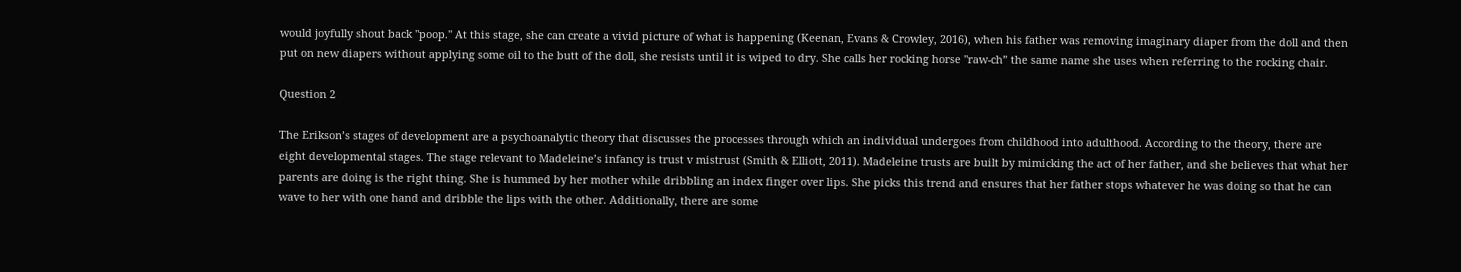would joyfully shout back "poop." At this stage, she can create a vivid picture of what is happening (Keenan, Evans & Crowley, 2016), when his father was removing imaginary diaper from the doll and then put on new diapers without applying some oil to the butt of the doll, she resists until it is wiped to dry. She calls her rocking horse "raw-ch” the same name she uses when referring to the rocking chair.

Question 2

The Erikson’s stages of development are a psychoanalytic theory that discusses the processes through which an individual undergoes from childhood into adulthood. According to the theory, there are eight developmental stages. The stage relevant to Madeleine’s infancy is trust v mistrust (Smith & Elliott, 2011). Madeleine trusts are built by mimicking the act of her father, and she believes that what her parents are doing is the right thing. She is hummed by her mother while dribbling an index finger over lips. She picks this trend and ensures that her father stops whatever he was doing so that he can wave to her with one hand and dribble the lips with the other. Additionally, there are some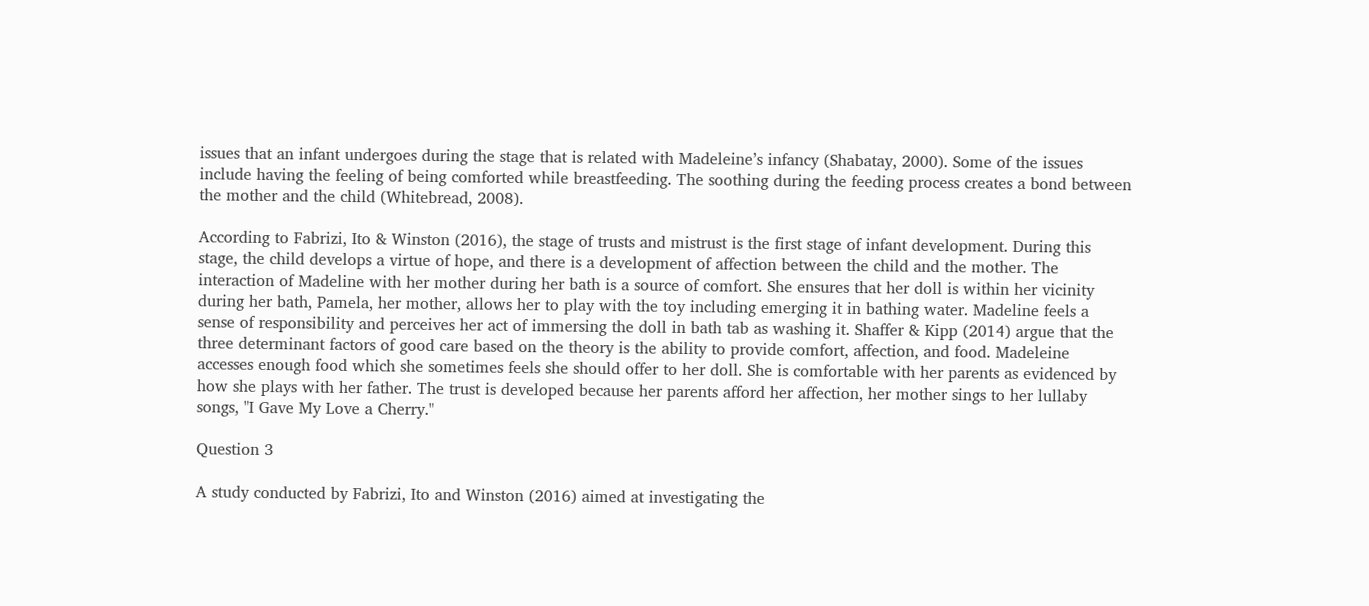issues that an infant undergoes during the stage that is related with Madeleine’s infancy (Shabatay, 2000). Some of the issues include having the feeling of being comforted while breastfeeding. The soothing during the feeding process creates a bond between the mother and the child (Whitebread, 2008).

According to Fabrizi, Ito & Winston (2016), the stage of trusts and mistrust is the first stage of infant development. During this stage, the child develops a virtue of hope, and there is a development of affection between the child and the mother. The interaction of Madeline with her mother during her bath is a source of comfort. She ensures that her doll is within her vicinity during her bath, Pamela, her mother, allows her to play with the toy including emerging it in bathing water. Madeline feels a sense of responsibility and perceives her act of immersing the doll in bath tab as washing it. Shaffer & Kipp (2014) argue that the three determinant factors of good care based on the theory is the ability to provide comfort, affection, and food. Madeleine accesses enough food which she sometimes feels she should offer to her doll. She is comfortable with her parents as evidenced by how she plays with her father. The trust is developed because her parents afford her affection, her mother sings to her lullaby songs, "I Gave My Love a Cherry."

Question 3

A study conducted by Fabrizi, Ito and Winston (2016) aimed at investigating the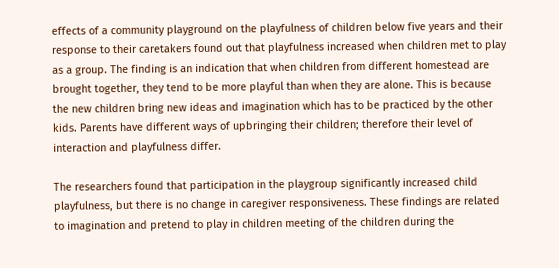effects of a community playground on the playfulness of children below five years and their response to their caretakers found out that playfulness increased when children met to play as a group. The finding is an indication that when children from different homestead are brought together, they tend to be more playful than when they are alone. This is because the new children bring new ideas and imagination which has to be practiced by the other kids. Parents have different ways of upbringing their children; therefore their level of interaction and playfulness differ.

The researchers found that participation in the playgroup significantly increased child playfulness, but there is no change in caregiver responsiveness. These findings are related to imagination and pretend to play in children meeting of the children during the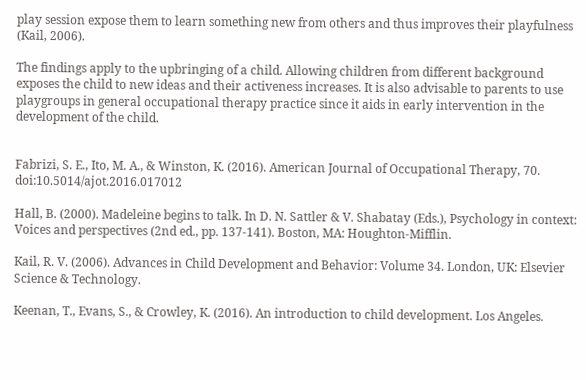play session expose them to learn something new from others and thus improves their playfulness (Kail, 2006).

The findings apply to the upbringing of a child. Allowing children from different background exposes the child to new ideas and their activeness increases. It is also advisable to parents to use playgroups in general occupational therapy practice since it aids in early intervention in the development of the child.


Fabrizi, S. E., Ito, M. A., & Winston, K. (2016). American Journal of Occupational Therapy, 70. doi:10.5014/ajot.2016.017012

Hall, B. (2000). Madeleine begins to talk. In D. N. Sattler & V. Shabatay (Eds.), Psychology in context: Voices and perspectives (2nd ed., pp. 137-141). Boston, MA: Houghton-Mifflin.

Kail, R. V. (2006). Advances in Child Development and Behavior: Volume 34. London, UK: Elsevier Science & Technology.

Keenan, T., Evans, S., & Crowley, K. (2016). An introduction to child development. Los Angeles.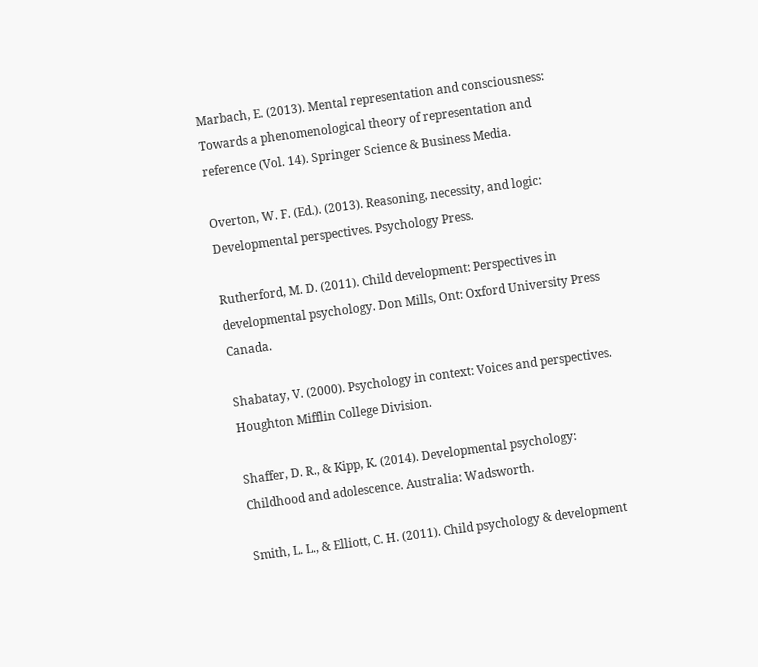Marbach, E. (2013). Mental representation and consciousness: Towards a phenomenological theory of representation and reference (Vol. 14). Springer Science & Business Media.

Overton, W. F. (Ed.). (2013). Reasoning, necessity, and logic: Developmental perspectives. Psychology Press.

Rutherford, M. D. (2011). Child development: Perspectives in developmental psychology. Don Mills, Ont: Oxford University Press Canada.

Shabatay, V. (2000). Psychology in context: Voices and perspectives. Houghton Mifflin College Division.

Shaffer, D. R., & Kipp, K. (2014). Developmental psychology: Childhood and adolescence. Australia: Wadsworth.

Smith, L. L., & Elliott, C. H. (2011). Child psychology & development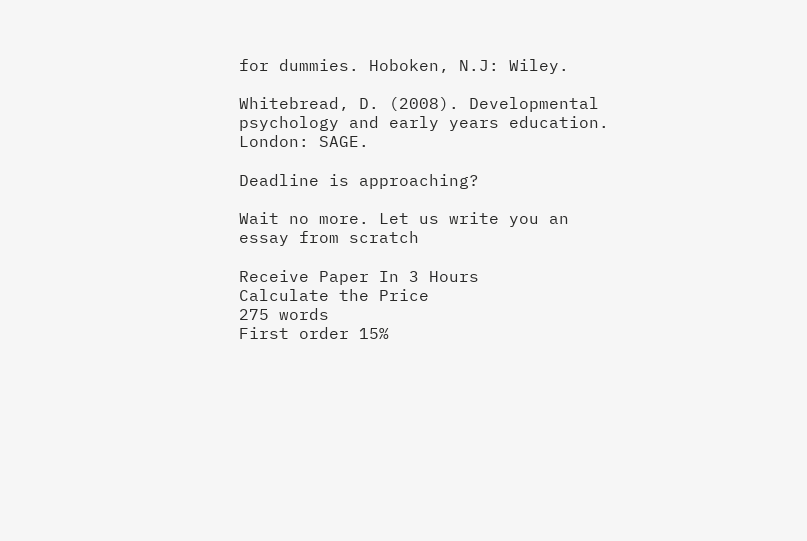for dummies. Hoboken, N.J: Wiley.

Whitebread, D. (2008). Developmental psychology and early years education. London: SAGE.

Deadline is approaching?

Wait no more. Let us write you an essay from scratch

Receive Paper In 3 Hours
Calculate the Price
275 words
First order 15%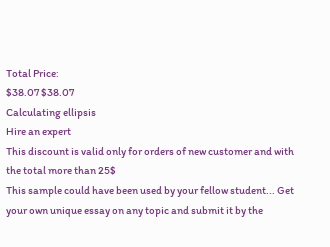Total Price:
$38.07 $38.07
Calculating ellipsis
Hire an expert
This discount is valid only for orders of new customer and with the total more than 25$
This sample could have been used by your fellow student... Get your own unique essay on any topic and submit it by the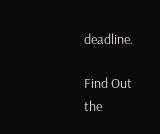deadline.

Find Out the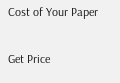Cost of Your Paper

Get Price